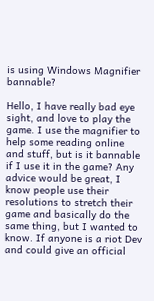is using Windows Magnifier bannable?

Hello, I have really bad eye sight, and love to play the game. I use the magnifier to help some reading online and stuff, but is it bannable if I use it in the game? Any advice would be great, I know people use their resolutions to stretch their game and basically do the same thing, but I wanted to know. If anyone is a riot Dev and could give an official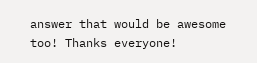answer that would be awesome too! Thanks everyone!